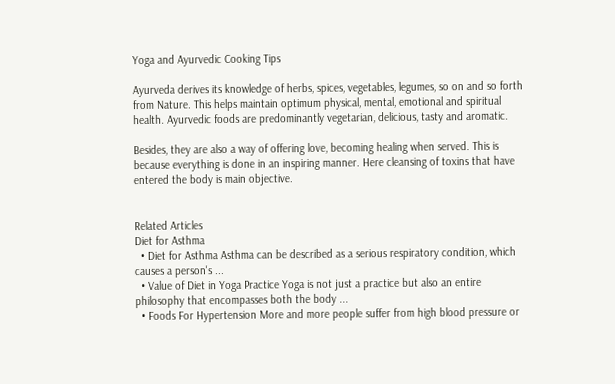Yoga and Ayurvedic Cooking Tips

Ayurveda derives its knowledge of herbs, spices, vegetables, legumes, so on and so forth from Nature. This helps maintain optimum physical, mental, emotional and spiritual health. Ayurvedic foods are predominantly vegetarian, delicious, tasty and aromatic.

Besides, they are also a way of offering love, becoming healing when served. This is because everything is done in an inspiring manner. Here cleansing of toxins that have entered the body is main objective.


Related Articles
Diet for Asthma
  • Diet for Asthma Asthma can be described as a serious respiratory condition, which causes a person's ...
  • Value of Diet in Yoga Practice Yoga is not just a practice but also an entire philosophy that encompasses both the body ...
  • Foods For Hypertension More and more people suffer from high blood pressure or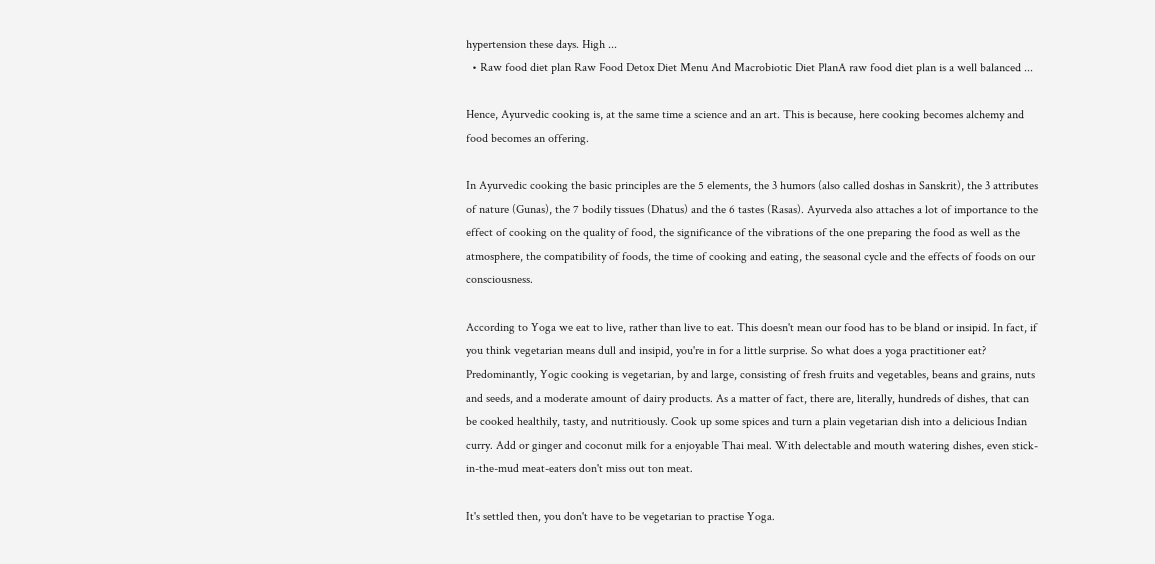hypertension these days. High ...
  • Raw food diet plan Raw Food Detox Diet Menu And Macrobiotic Diet PlanA raw food diet plan is a well balanced ...

Hence, Ayurvedic cooking is, at the same time a science and an art. This is because, here cooking becomes alchemy and food becomes an offering.

In Ayurvedic cooking the basic principles are the 5 elements, the 3 humors (also called doshas in Sanskrit), the 3 attributes of nature (Gunas), the 7 bodily tissues (Dhatus) and the 6 tastes (Rasas). Ayurveda also attaches a lot of importance to the effect of cooking on the quality of food, the significance of the vibrations of the one preparing the food as well as the atmosphere, the compatibility of foods, the time of cooking and eating, the seasonal cycle and the effects of foods on our consciousness.

According to Yoga we eat to live, rather than live to eat. This doesn't mean our food has to be bland or insipid. In fact, if you think vegetarian means dull and insipid, you're in for a little surprise. So what does a yoga practitioner eat? Predominantly, Yogic cooking is vegetarian, by and large, consisting of fresh fruits and vegetables, beans and grains, nuts and seeds, and a moderate amount of dairy products. As a matter of fact, there are, literally, hundreds of dishes, that can be cooked healthily, tasty, and nutritiously. Cook up some spices and turn a plain vegetarian dish into a delicious Indian curry. Add or ginger and coconut milk for a enjoyable Thai meal. With delectable and mouth watering dishes, even stick-in-the-mud meat-eaters don't miss out ton meat.

It's settled then, you don't have to be vegetarian to practise Yoga.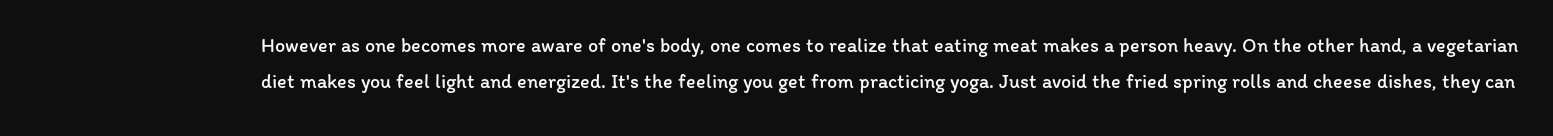However as one becomes more aware of one's body, one comes to realize that eating meat makes a person heavy. On the other hand, a vegetarian diet makes you feel light and energized. It's the feeling you get from practicing yoga. Just avoid the fried spring rolls and cheese dishes, they can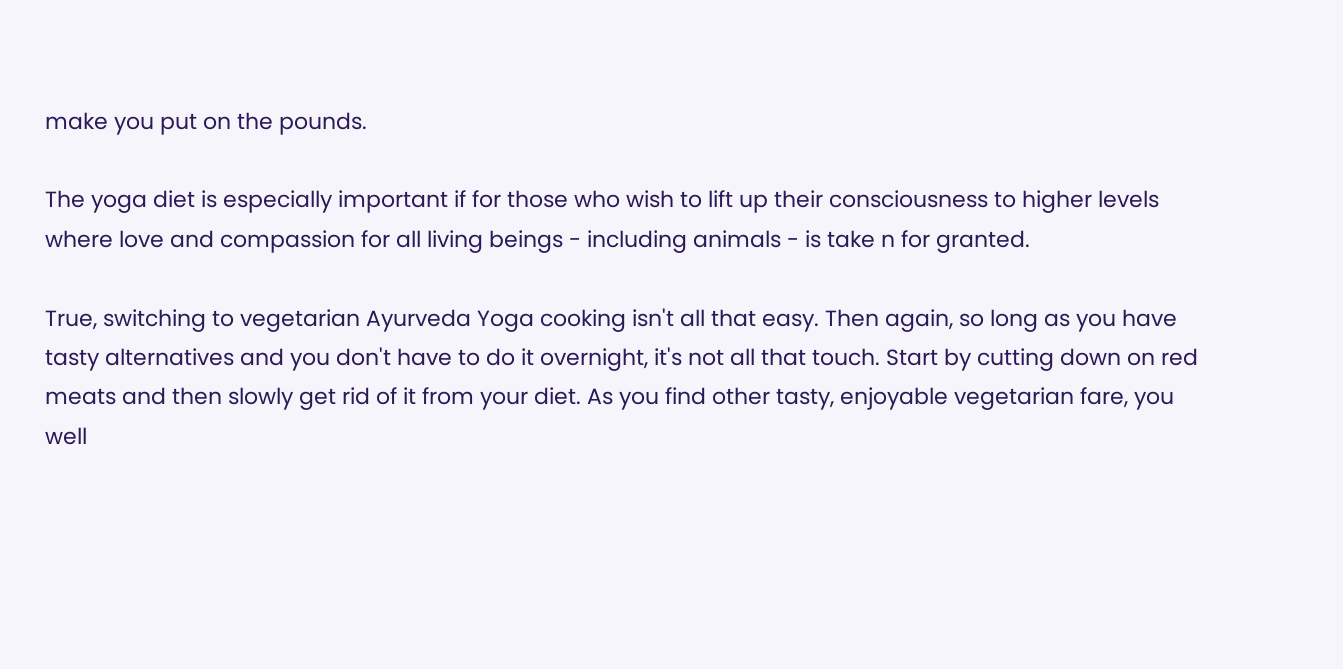make you put on the pounds.

The yoga diet is especially important if for those who wish to lift up their consciousness to higher levels where love and compassion for all living beings - including animals - is take n for granted.

True, switching to vegetarian Ayurveda Yoga cooking isn't all that easy. Then again, so long as you have tasty alternatives and you don't have to do it overnight, it's not all that touch. Start by cutting down on red meats and then slowly get rid of it from your diet. As you find other tasty, enjoyable vegetarian fare, you well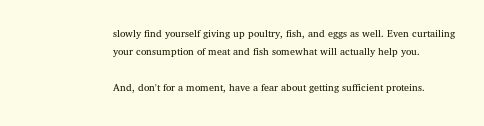slowly find yourself giving up poultry, fish, and eggs as well. Even curtailing your consumption of meat and fish somewhat will actually help you.

And, don't for a moment, have a fear about getting sufficient proteins.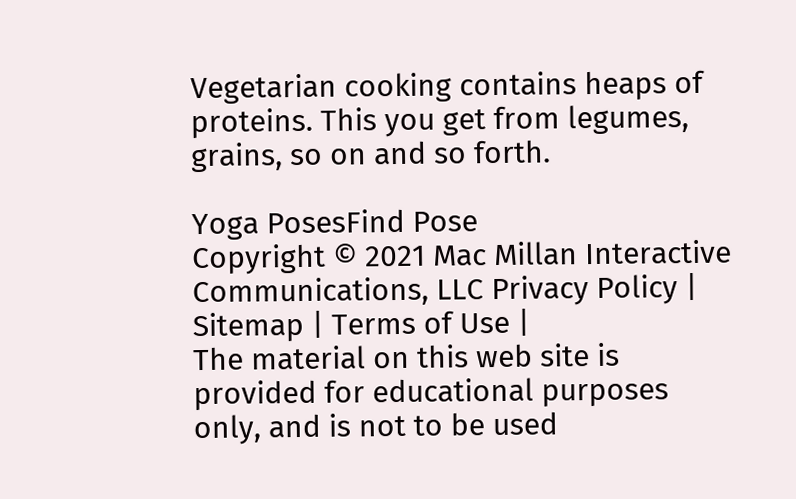Vegetarian cooking contains heaps of proteins. This you get from legumes, grains, so on and so forth.

Yoga PosesFind Pose
Copyright © 2021 Mac Millan Interactive Communications, LLC Privacy Policy | Sitemap | Terms of Use |
The material on this web site is provided for educational purposes only, and is not to be used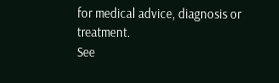for medical advice, diagnosis or treatment.
See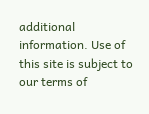additional information. Use of this site is subject to our terms of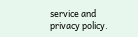service and privacy policy.